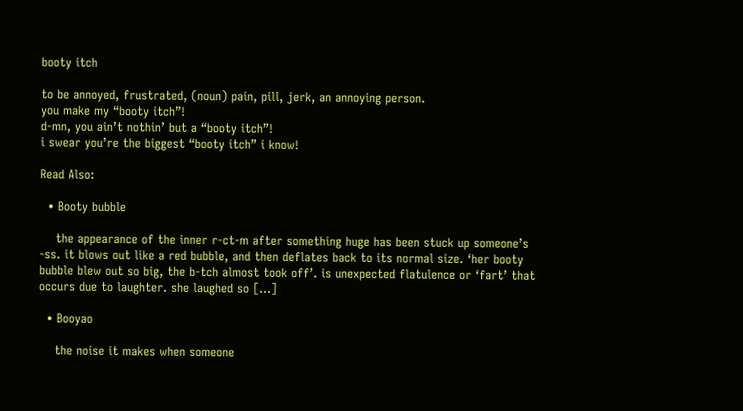booty itch

to be annoyed, frustrated, (noun) pain, pill, jerk, an annoying person.
you make my “booty itch”!
d-mn, you ain’t nothin’ but a “booty itch”!
i swear you’re the biggest “booty itch” i know!

Read Also:

  • Booty bubble

    the appearance of the inner r-ct-m after something huge has been stuck up someone’s -ss. it blows out like a red bubble, and then deflates back to its normal size. ‘her booty bubble blew out so big, the b-tch almost took off’. is unexpected flatulence or ‘fart’ that occurs due to laughter. she laughed so […]

  • Booyao

    the noise it makes when someone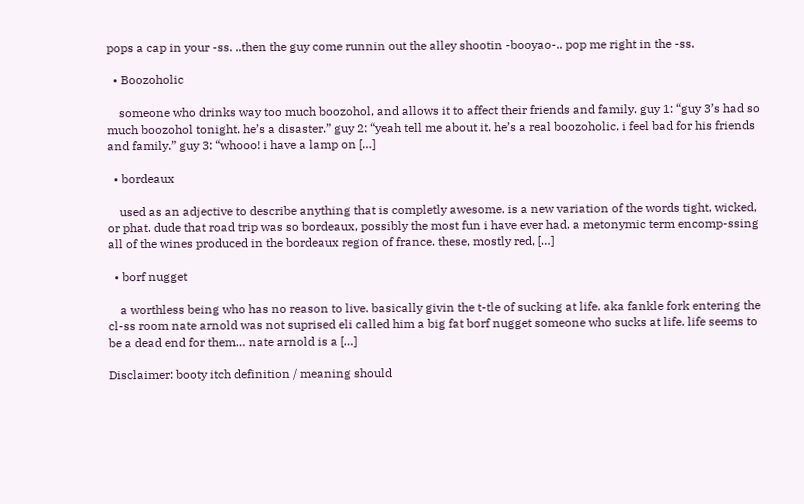pops a cap in your -ss. ..then the guy come runnin out the alley shootin -booyao-.. pop me right in the -ss.

  • Boozoholic

    someone who drinks way too much boozohol, and allows it to affect their friends and family. guy 1: “guy 3’s had so much boozohol tonight. he’s a disaster.” guy 2: “yeah tell me about it. he’s a real boozoholic. i feel bad for his friends and family.” guy 3: “whooo! i have a lamp on […]

  • bordeaux

    used as an adjective to describe anything that is completly awesome. is a new variation of the words tight, wicked, or phat. dude that road trip was so bordeaux, possibly the most fun i have ever had. a metonymic term encomp-ssing all of the wines produced in the bordeaux region of france. these, mostly red, […]

  • borf nugget

    a worthless being who has no reason to live. basically givin the t-tle of sucking at life. aka fankle fork entering the cl-ss room nate arnold was not suprised eli called him a big fat borf nugget someone who sucks at life. life seems to be a dead end for them… nate arnold is a […]

Disclaimer: booty itch definition / meaning should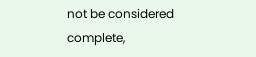not be considered complete,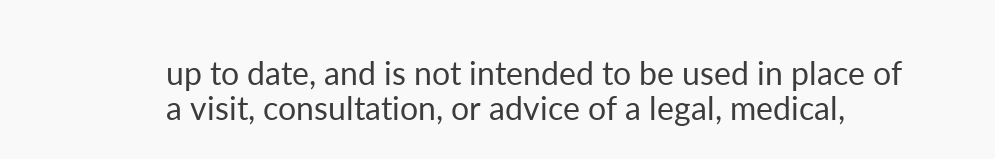up to date, and is not intended to be used in place of a visit, consultation, or advice of a legal, medical,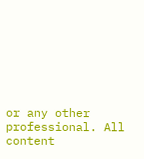or any other professional. All content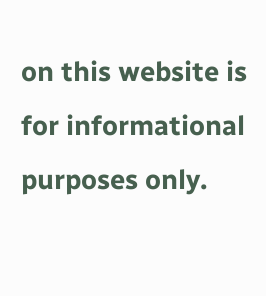on this website is for informational purposes only.